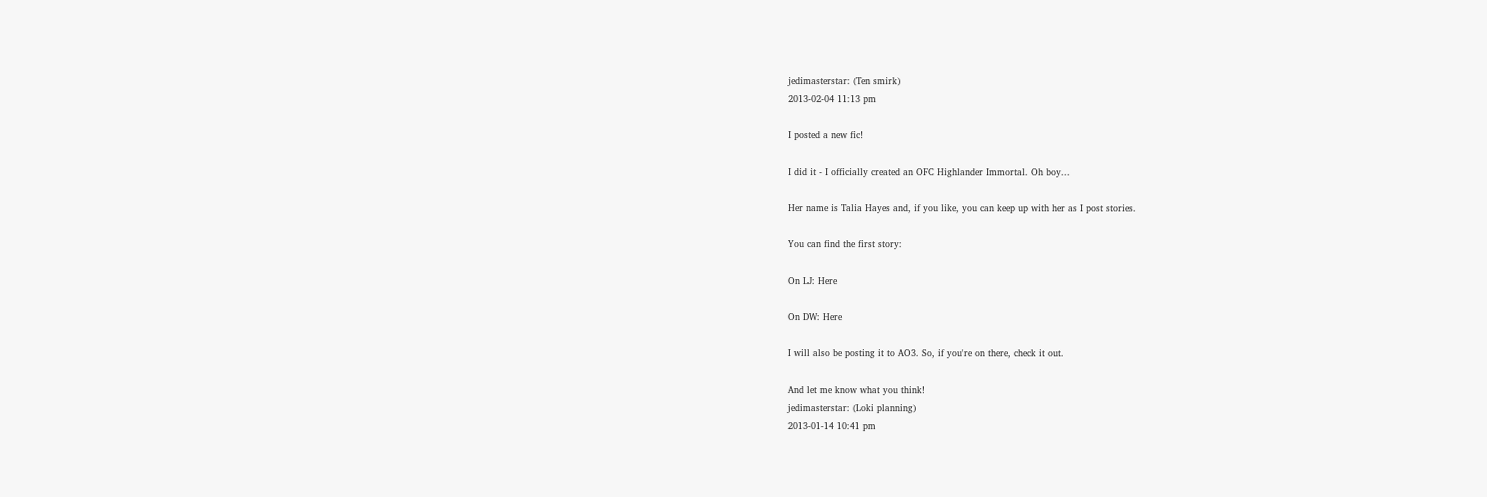jedimasterstar: (Ten smirk)
2013-02-04 11:13 pm

I posted a new fic!

I did it - I officially created an OFC Highlander Immortal. Oh boy...

Her name is Talia Hayes and, if you like, you can keep up with her as I post stories.

You can find the first story:

On LJ: Here

On DW: Here

I will also be posting it to AO3. So, if you're on there, check it out.

And let me know what you think!
jedimasterstar: (Loki planning)
2013-01-14 10:41 pm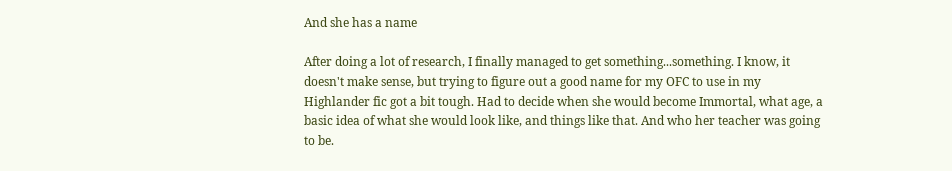And she has a name

After doing a lot of research, I finally managed to get something...something. I know, it doesn't make sense, but trying to figure out a good name for my OFC to use in my Highlander fic got a bit tough. Had to decide when she would become Immortal, what age, a basic idea of what she would look like, and things like that. And who her teacher was going to be.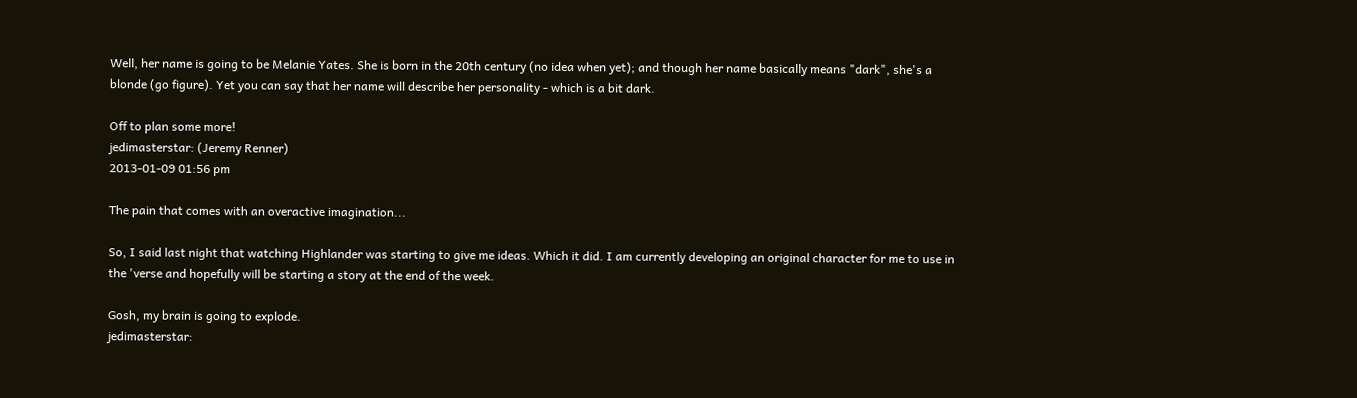Well, her name is going to be Melanie Yates. She is born in the 20th century (no idea when yet); and though her name basically means "dark", she's a blonde (go figure). Yet you can say that her name will describe her personality - which is a bit dark.

Off to plan some more!
jedimasterstar: (Jeremy Renner)
2013-01-09 01:56 pm

The pain that comes with an overactive imagination...

So, I said last night that watching Highlander was starting to give me ideas. Which it did. I am currently developing an original character for me to use in the 'verse and hopefully will be starting a story at the end of the week.

Gosh, my brain is going to explode.
jedimasterstar: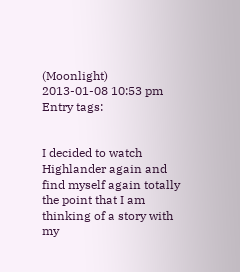(Moonlight)
2013-01-08 10:53 pm
Entry tags:


I decided to watch Highlander again and find myself again totally the point that I am thinking of a story with my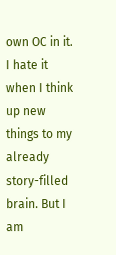own OC in it. I hate it when I think up new things to my already story-filled brain. But I am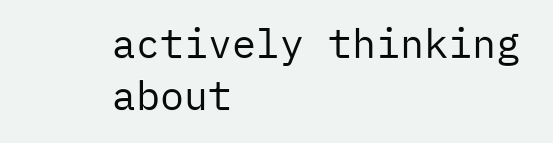actively thinking about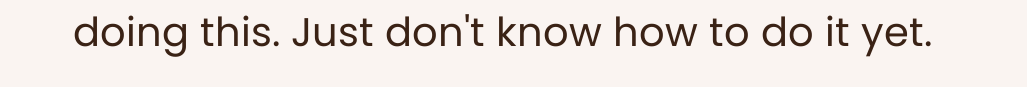doing this. Just don't know how to do it yet.